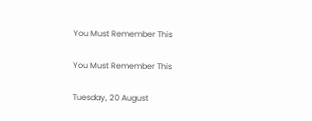You Must Remember This

You Must Remember This

Tuesday, 20 August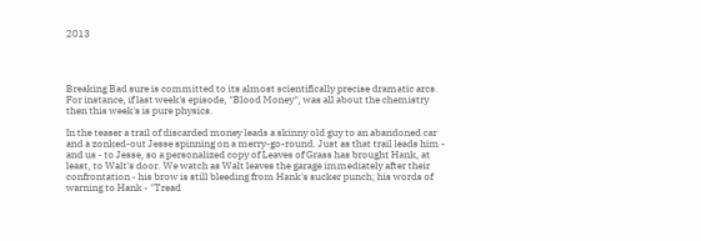2013




Breaking Bad sure is committed to its almost scientifically precise dramatic arcs. For instance, if last week's episode, "Blood Money", was all about the chemistry then this week's is pure physics.

In the teaser a trail of discarded money leads a skinny old guy to an abandoned car and a zonked-out Jesse spinning on a merry-go-round. Just as that trail leads him - and us - to Jesse, so a personalized copy of Leaves of Grass has brought Hank, at least, to Walt's door. We watch as Walt leaves the garage immediately after their confrontation - his brow is still bleeding from Hank's sucker punch; his words of warning to Hank - "Tread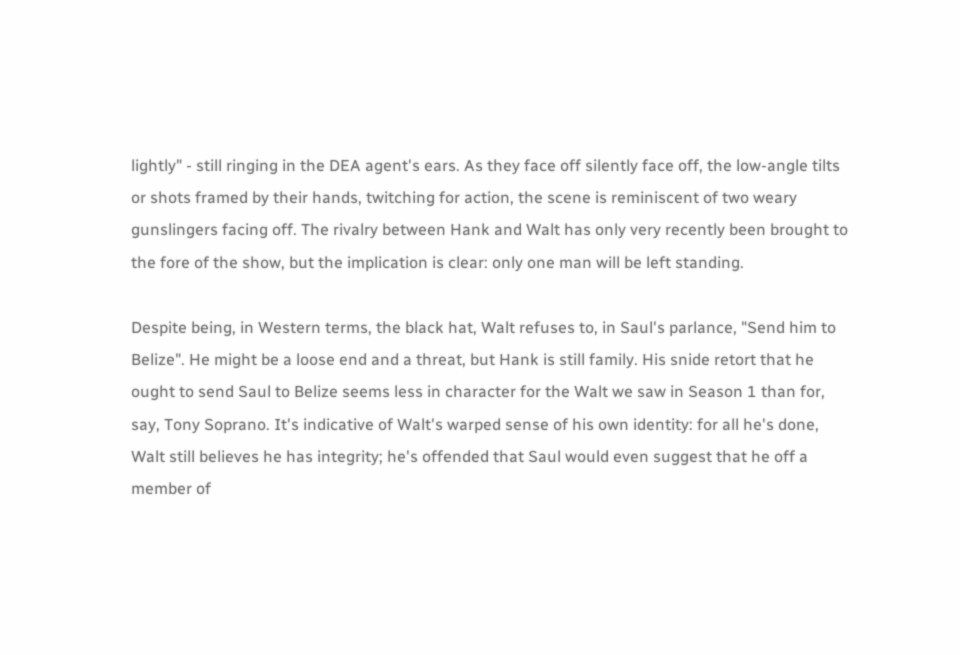lightly" - still ringing in the DEA agent's ears. As they face off silently face off, the low-angle tilts or shots framed by their hands, twitching for action, the scene is reminiscent of two weary gunslingers facing off. The rivalry between Hank and Walt has only very recently been brought to the fore of the show, but the implication is clear: only one man will be left standing.

Despite being, in Western terms, the black hat, Walt refuses to, in Saul's parlance, "Send him to Belize". He might be a loose end and a threat, but Hank is still family. His snide retort that he ought to send Saul to Belize seems less in character for the Walt we saw in Season 1 than for, say, Tony Soprano. It's indicative of Walt's warped sense of his own identity: for all he's done, Walt still believes he has integrity; he's offended that Saul would even suggest that he off a member of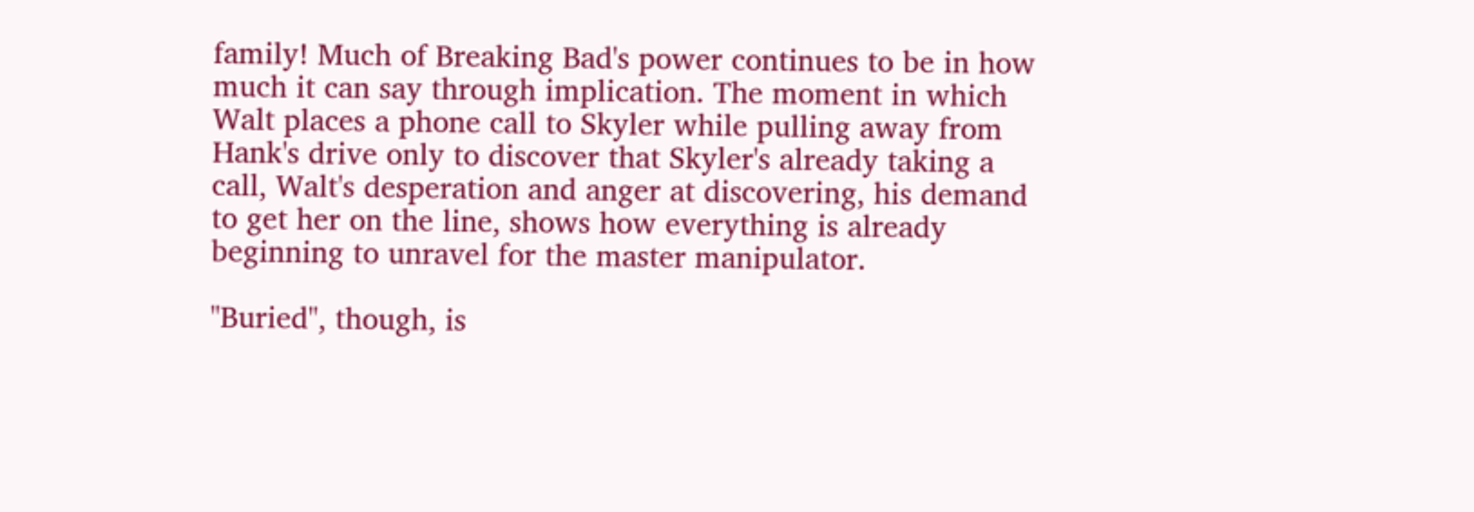family! Much of Breaking Bad's power continues to be in how much it can say through implication. The moment in which Walt places a phone call to Skyler while pulling away from Hank's drive only to discover that Skyler's already taking a call, Walt's desperation and anger at discovering, his demand to get her on the line, shows how everything is already beginning to unravel for the master manipulator.

"Buried", though, is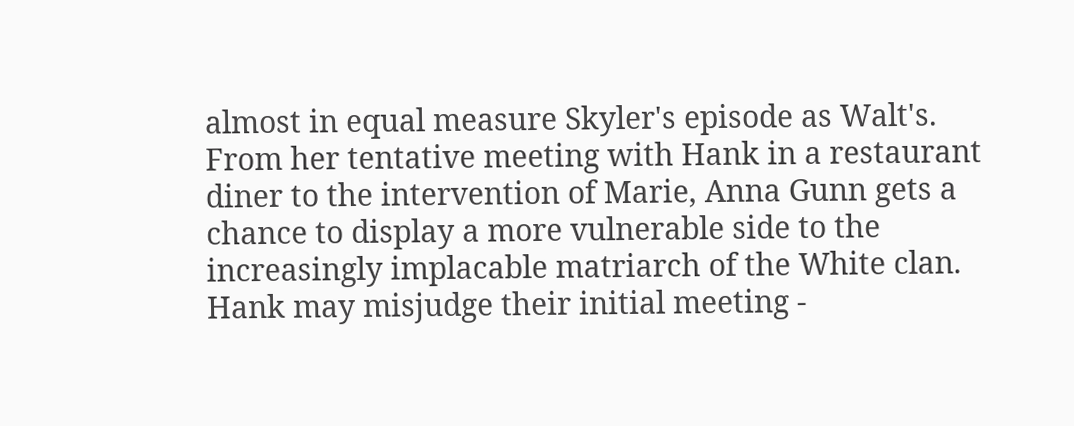almost in equal measure Skyler's episode as Walt's. From her tentative meeting with Hank in a restaurant diner to the intervention of Marie, Anna Gunn gets a chance to display a more vulnerable side to the increasingly implacable matriarch of the White clan. Hank may misjudge their initial meeting -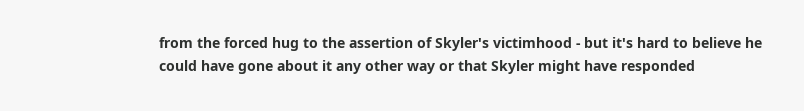from the forced hug to the assertion of Skyler's victimhood - but it's hard to believe he could have gone about it any other way or that Skyler might have responded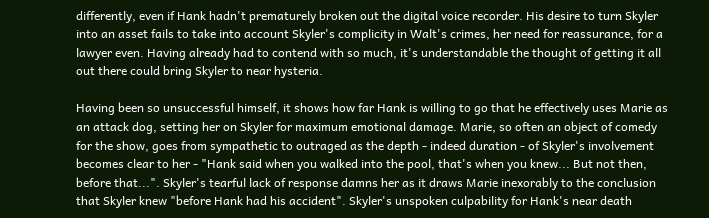differently, even if Hank hadn't prematurely broken out the digital voice recorder. His desire to turn Skyler into an asset fails to take into account Skyler's complicity in Walt's crimes, her need for reassurance, for a lawyer even. Having already had to contend with so much, it's understandable the thought of getting it all out there could bring Skyler to near hysteria.

Having been so unsuccessful himself, it shows how far Hank is willing to go that he effectively uses Marie as an attack dog, setting her on Skyler for maximum emotional damage. Marie, so often an object of comedy for the show, goes from sympathetic to outraged as the depth - indeed duration - of Skyler's involvement becomes clear to her - "Hank said when you walked into the pool, that's when you knew... But not then, before that...". Skyler's tearful lack of response damns her as it draws Marie inexorably to the conclusion that Skyler knew "before Hank had his accident". Skyler's unspoken culpability for Hank's near death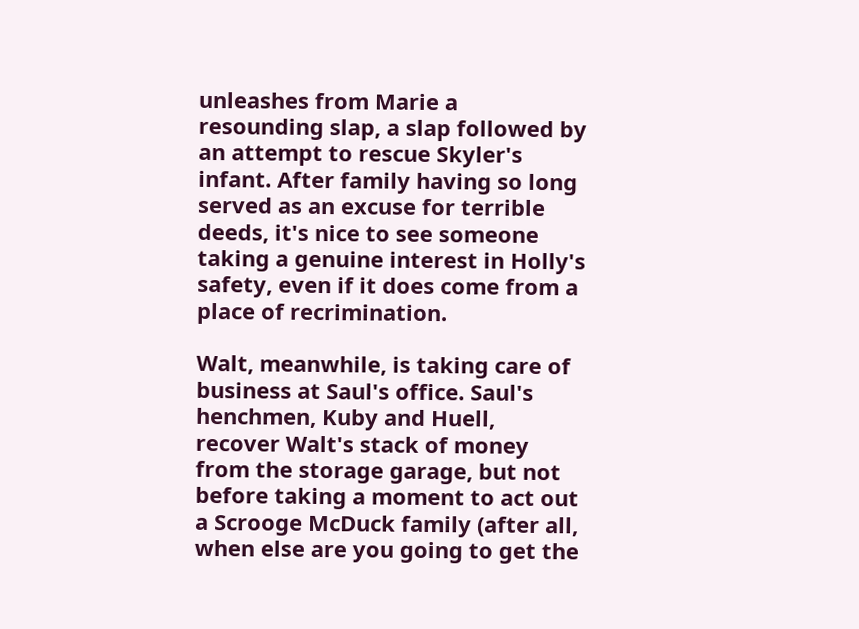unleashes from Marie a resounding slap, a slap followed by an attempt to rescue Skyler's infant. After family having so long served as an excuse for terrible deeds, it's nice to see someone taking a genuine interest in Holly's safety, even if it does come from a place of recrimination.

Walt, meanwhile, is taking care of business at Saul's office. Saul's henchmen, Kuby and Huell, recover Walt's stack of money from the storage garage, but not before taking a moment to act out a Scrooge McDuck family (after all, when else are you going to get the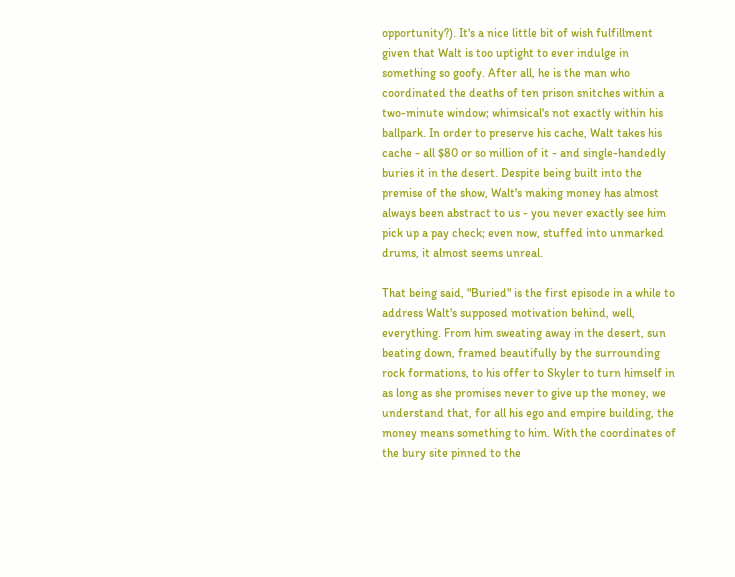opportunity?). It's a nice little bit of wish fulfillment given that Walt is too uptight to ever indulge in something so goofy. After all, he is the man who coordinated the deaths of ten prison snitches within a two-minute window; whimsical's not exactly within his ballpark. In order to preserve his cache, Walt takes his cache - all $80 or so million of it - and single-handedly buries it in the desert. Despite being built into the premise of the show, Walt's making money has almost always been abstract to us - you never exactly see him pick up a pay check; even now, stuffed into unmarked drums, it almost seems unreal.

That being said, "Buried" is the first episode in a while to address Walt's supposed motivation behind, well, everything. From him sweating away in the desert, sun beating down, framed beautifully by the surrounding rock formations, to his offer to Skyler to turn himself in as long as she promises never to give up the money, we understand that, for all his ego and empire building, the money means something to him. With the coordinates of the bury site pinned to the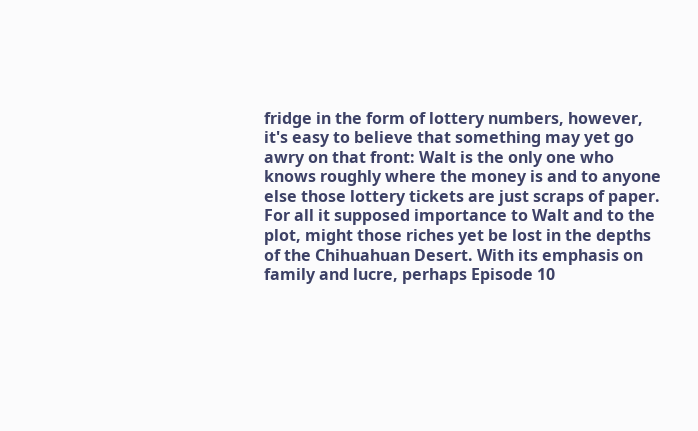fridge in the form of lottery numbers, however, it's easy to believe that something may yet go awry on that front: Walt is the only one who knows roughly where the money is and to anyone else those lottery tickets are just scraps of paper. For all it supposed importance to Walt and to the plot, might those riches yet be lost in the depths of the Chihuahuan Desert. With its emphasis on family and lucre, perhaps Episode 10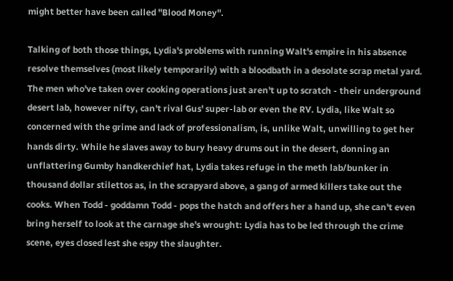might better have been called "Blood Money".

Talking of both those things, Lydia's problems with running Walt's empire in his absence resolve themselves (most likely temporarily) with a bloodbath in a desolate scrap metal yard. The men who've taken over cooking operations just aren't up to scratch - their underground desert lab, however nifty, can't rival Gus' super-lab or even the RV. Lydia, like Walt so concerned with the grime and lack of professionalism, is, unlike Walt, unwilling to get her hands dirty. While he slaves away to bury heavy drums out in the desert, donning an unflattering Gumby handkerchief hat, Lydia takes refuge in the meth lab/bunker in thousand dollar stilettos as, in the scrapyard above, a gang of armed killers take out the cooks. When Todd - goddamn Todd - pops the hatch and offers her a hand up, she can't even bring herself to look at the carnage she's wrought: Lydia has to be led through the crime scene, eyes closed lest she espy the slaughter.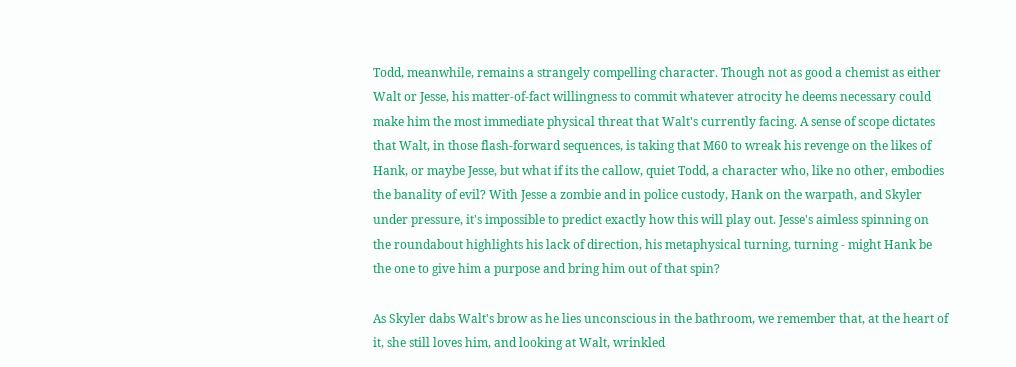Todd, meanwhile, remains a strangely compelling character. Though not as good a chemist as either Walt or Jesse, his matter-of-fact willingness to commit whatever atrocity he deems necessary could make him the most immediate physical threat that Walt's currently facing. A sense of scope dictates that Walt, in those flash-forward sequences, is taking that M60 to wreak his revenge on the likes of Hank, or maybe Jesse, but what if its the callow, quiet Todd, a character who, like no other, embodies the banality of evil? With Jesse a zombie and in police custody, Hank on the warpath, and Skyler under pressure, it's impossible to predict exactly how this will play out. Jesse's aimless spinning on the roundabout highlights his lack of direction, his metaphysical turning, turning - might Hank be the one to give him a purpose and bring him out of that spin?

As Skyler dabs Walt's brow as he lies unconscious in the bathroom, we remember that, at the heart of it, she still loves him, and looking at Walt, wrinkled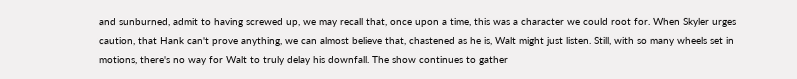and sunburned, admit to having screwed up, we may recall that, once upon a time, this was a character we could root for. When Skyler urges caution, that Hank can't prove anything, we can almost believe that, chastened as he is, Walt might just listen. Still, with so many wheels set in motions, there's no way for Walt to truly delay his downfall. The show continues to gather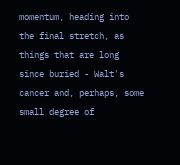momentum, heading into the final stretch, as things that are long since buried - Walt's cancer and, perhaps, some small degree of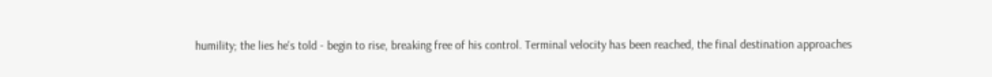humility; the lies he's told - begin to rise, breaking free of his control. Terminal velocity has been reached, the final destination approaches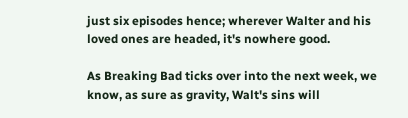just six episodes hence; wherever Walter and his loved ones are headed, it's nowhere good.

As Breaking Bad ticks over into the next week, we know, as sure as gravity, Walt's sins will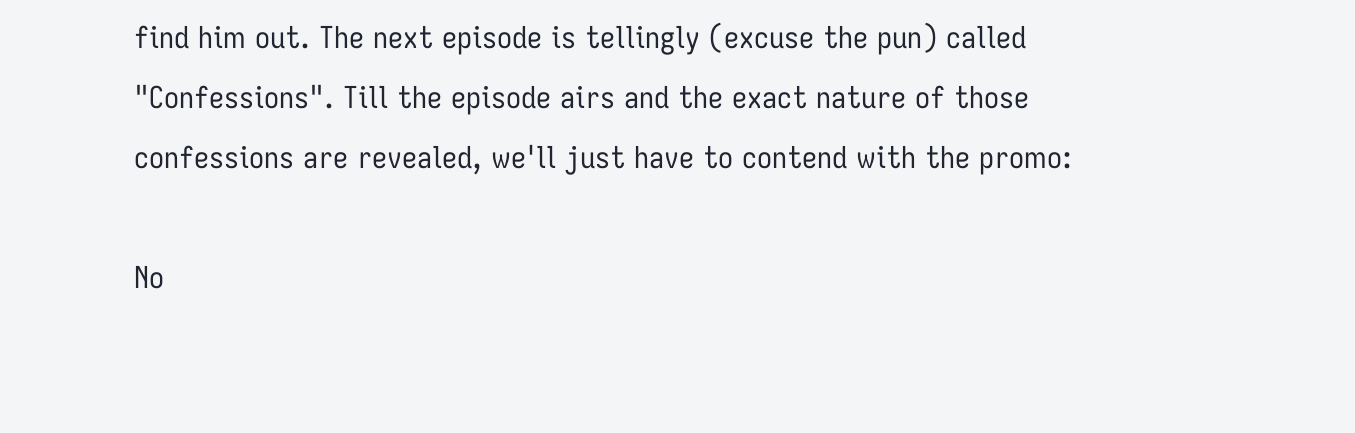find him out. The next episode is tellingly (excuse the pun) called "Confessions". Till the episode airs and the exact nature of those confessions are revealed, we'll just have to contend with the promo:

No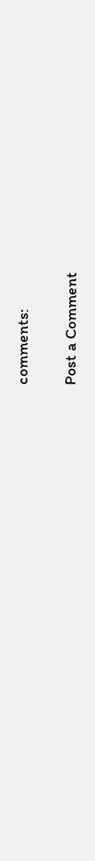comments:

Post a Comment